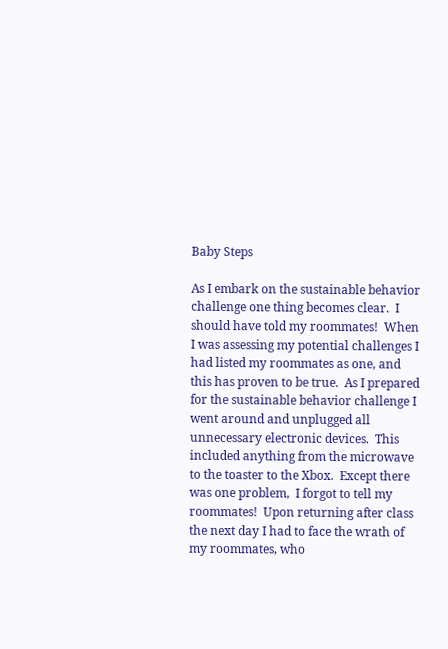Baby Steps

As I embark on the sustainable behavior challenge one thing becomes clear.  I should have told my roommates!  When I was assessing my potential challenges I had listed my roommates as one, and this has proven to be true.  As I prepared for the sustainable behavior challenge I went around and unplugged all unnecessary electronic devices.  This included anything from the microwave to the toaster to the Xbox.  Except there was one problem,  I forgot to tell my roommates!  Upon returning after class the next day I had to face the wrath of my roommates, who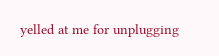yelled at me for unplugging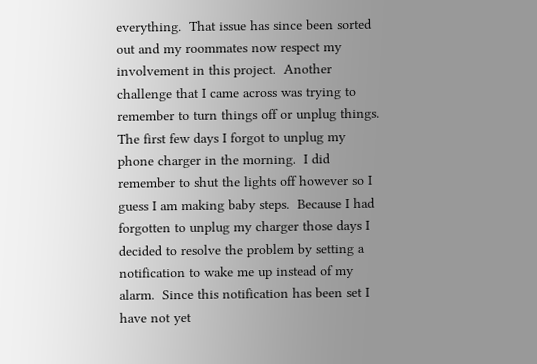everything.  That issue has since been sorted out and my roommates now respect my involvement in this project.  Another challenge that I came across was trying to remember to turn things off or unplug things.  The first few days I forgot to unplug my phone charger in the morning.  I did remember to shut the lights off however so I guess I am making baby steps.  Because I had forgotten to unplug my charger those days I decided to resolve the problem by setting a notification to wake me up instead of my alarm.  Since this notification has been set I have not yet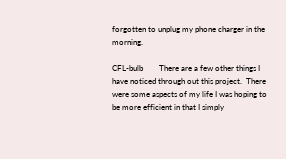forgotten to unplug my phone charger in the morning.

CFL-bulb        There are a few other things I have noticed through out this project.  There were some aspects of my life I was hoping to be more efficient in that I simply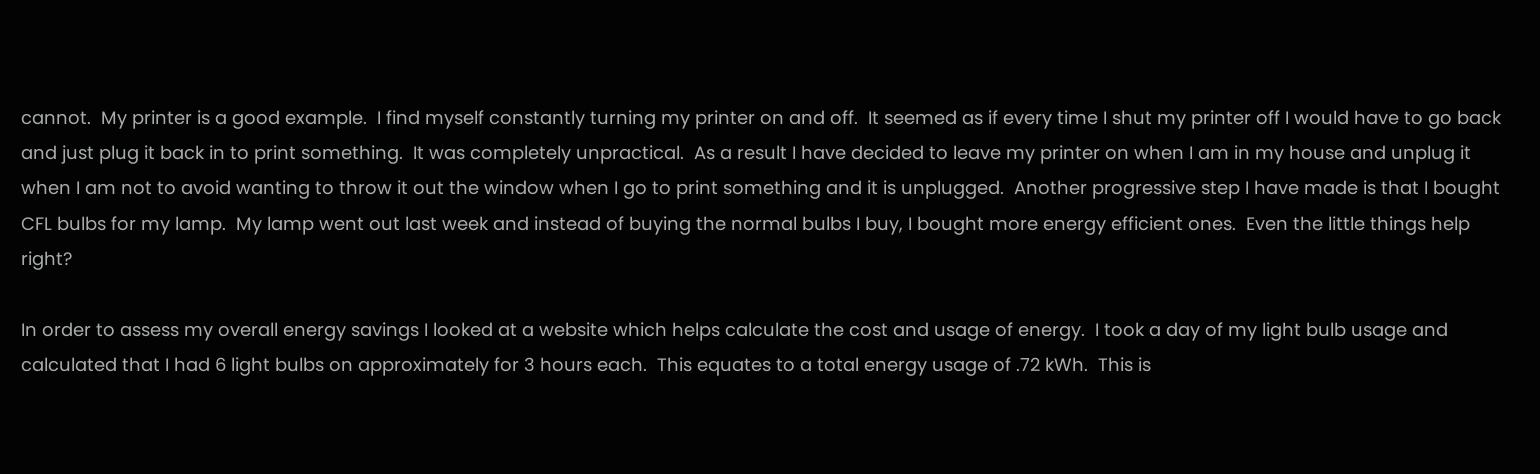cannot.  My printer is a good example.  I find myself constantly turning my printer on and off.  It seemed as if every time I shut my printer off I would have to go back and just plug it back in to print something.  It was completely unpractical.  As a result I have decided to leave my printer on when I am in my house and unplug it when I am not to avoid wanting to throw it out the window when I go to print something and it is unplugged.  Another progressive step I have made is that I bought CFL bulbs for my lamp.  My lamp went out last week and instead of buying the normal bulbs I buy, I bought more energy efficient ones.  Even the little things help right?

In order to assess my overall energy savings I looked at a website which helps calculate the cost and usage of energy.  I took a day of my light bulb usage and calculated that I had 6 light bulbs on approximately for 3 hours each.  This equates to a total energy usage of .72 kWh.  This is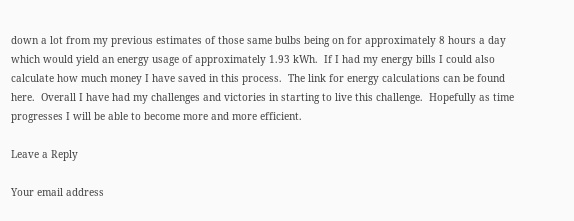down a lot from my previous estimates of those same bulbs being on for approximately 8 hours a day which would yield an energy usage of approximately 1.93 kWh.  If I had my energy bills I could also calculate how much money I have saved in this process.  The link for energy calculations can be found here.  Overall I have had my challenges and victories in starting to live this challenge.  Hopefully as time progresses I will be able to become more and more efficient.

Leave a Reply

Your email address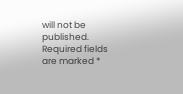will not be published. Required fields are marked *